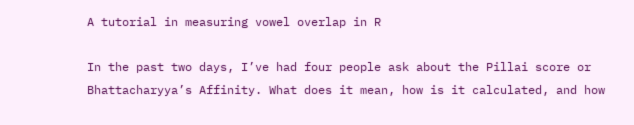A tutorial in measuring vowel overlap in R

In the past two days, I’ve had four people ask about the Pillai score or Bhattacharyya’s Affinity. What does it mean, how is it calculated, and how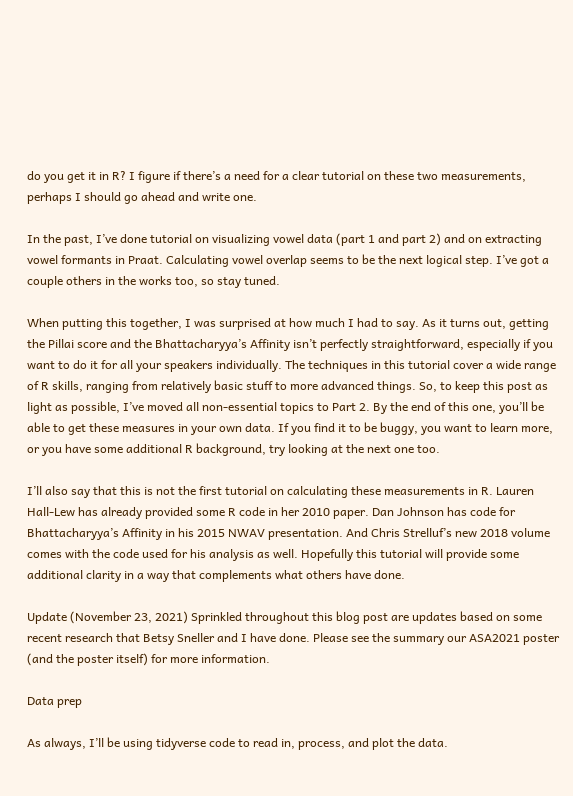do you get it in R? I figure if there’s a need for a clear tutorial on these two measurements, perhaps I should go ahead and write one.

In the past, I’ve done tutorial on visualizing vowel data (part 1 and part 2) and on extracting vowel formants in Praat. Calculating vowel overlap seems to be the next logical step. I’ve got a couple others in the works too, so stay tuned.

When putting this together, I was surprised at how much I had to say. As it turns out, getting the Pillai score and the Bhattacharyya’s Affinity isn’t perfectly straightforward, especially if you want to do it for all your speakers individually. The techniques in this tutorial cover a wide range of R skills, ranging from relatively basic stuff to more advanced things. So, to keep this post as light as possible, I’ve moved all non-essential topics to Part 2. By the end of this one, you’ll be able to get these measures in your own data. If you find it to be buggy, you want to learn more, or you have some additional R background, try looking at the next one too.

I’ll also say that this is not the first tutorial on calculating these measurements in R. Lauren Hall-Lew has already provided some R code in her 2010 paper. Dan Johnson has code for Bhattacharyya’s Affinity in his 2015 NWAV presentation. And Chris Strelluf’s new 2018 volume comes with the code used for his analysis as well. Hopefully this tutorial will provide some additional clarity in a way that complements what others have done.

Update (November 23, 2021) Sprinkled throughout this blog post are updates based on some recent research that Betsy Sneller and I have done. Please see the summary our ASA2021 poster (and the poster itself) for more information.

Data prep

As always, I’ll be using tidyverse code to read in, process, and plot the data.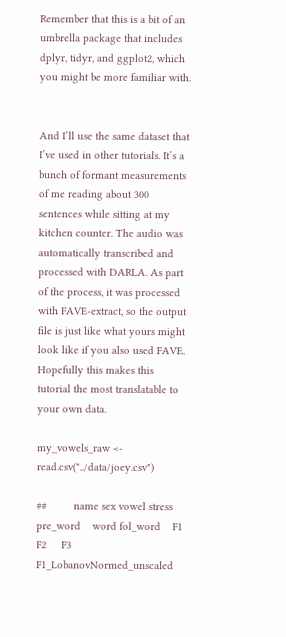Remember that this is a bit of an umbrella package that includes dplyr, tidyr, and ggplot2, which you might be more familiar with.


And I’ll use the same dataset that I’ve used in other tutorials. It’s a bunch of formant measurements of me reading about 300 sentences while sitting at my kitchen counter. The audio was automatically transcribed and processed with DARLA. As part of the process, it was processed with FAVE-extract, so the output file is just like what yours might look like if you also used FAVE. Hopefully this makes this tutorial the most translatable to your own data.

my_vowels_raw <- read.csv("../data/joey.csv")

##         name sex vowel stress pre_word    word fol_word    F1     F2     F3 F1_LobanovNormed_unscaled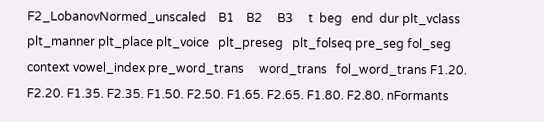F2_LobanovNormed_unscaled    B1    B2     B3     t  beg   end  dur plt_vclass plt_manner plt_place plt_voice   plt_preseg   plt_folseq pre_seg fol_seg  context vowel_index pre_word_trans     word_trans   fol_word_trans F1.20. F2.20. F1.35. F2.35. F1.50. F2.50. F1.65. F2.65. F1.80. F2.80. nFormants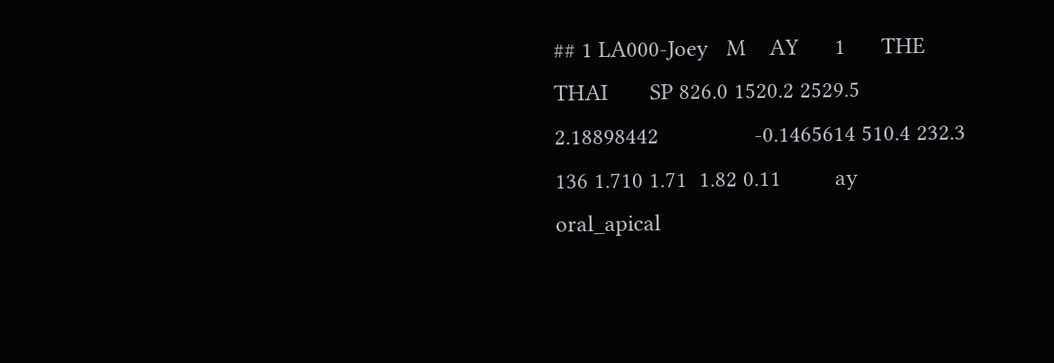## 1 LA000-Joey   M    AY      1      THE    THAI       SP 826.0 1520.2 2529.5                2.18898442                -0.1465614 510.4 232.3    136 1.710 1.71  1.82 0.11         ay                                 oral_apical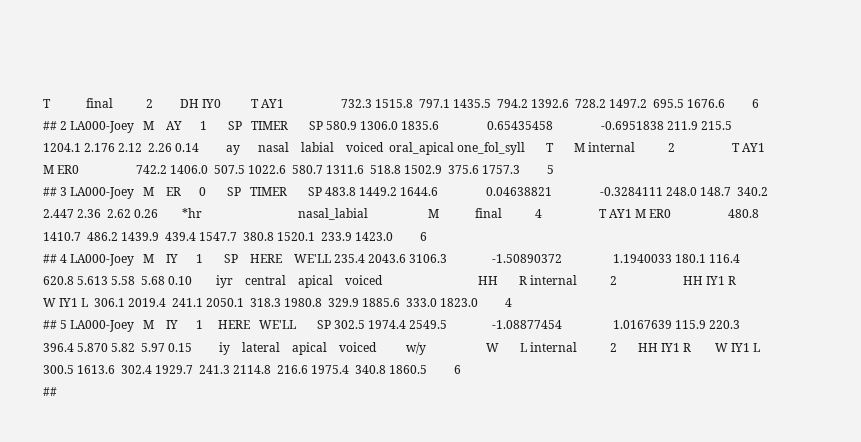T            final           2         DH IY0          T AY1                   732.3 1515.8  797.1 1435.5  794.2 1392.6  728.2 1497.2  695.5 1676.6         6
## 2 LA000-Joey   M    AY      1       SP   TIMER       SP 580.9 1306.0 1835.6                0.65435458                -0.6951838 211.9 215.5 1204.1 2.176 2.12  2.26 0.14         ay      nasal    labial    voiced  oral_apical one_fol_syll       T       M internal           2                   T AY1 M ER0                   742.2 1406.0  507.5 1022.6  580.7 1311.6  518.8 1502.9  375.6 1757.3         5
## 3 LA000-Joey   M    ER      0       SP   TIMER       SP 483.8 1449.2 1644.6                0.04638821                -0.3284111 248.0 148.7  340.2 2.447 2.36  2.62 0.26        *hr                                nasal_labial                    M            final           4                   T AY1 M ER0                   480.8 1410.7  486.2 1439.9  439.4 1547.7  380.8 1520.1  233.9 1423.0         6
## 4 LA000-Joey   M    IY      1       SP    HERE    WE'LL 235.4 2043.6 3106.3               -1.50890372                 1.1940033 180.1 116.4  620.8 5.613 5.58  5.68 0.10        iyr    central    apical    voiced                                HH       R internal           2                      HH IY1 R          W IY1 L  306.1 2019.4  241.1 2050.1  318.3 1980.8  329.9 1885.6  333.0 1823.0         4
## 5 LA000-Joey   M    IY      1     HERE   WE'LL       SP 302.5 1974.4 2549.5               -1.08877454                 1.0167639 115.9 220.3  396.4 5.870 5.82  5.97 0.15         iy    lateral    apical    voiced          w/y                    W       L internal           2       HH IY1 R        W IY1 L                   300.5 1613.6  302.4 1929.7  241.3 2114.8  216.6 1975.4  340.8 1860.5         6
##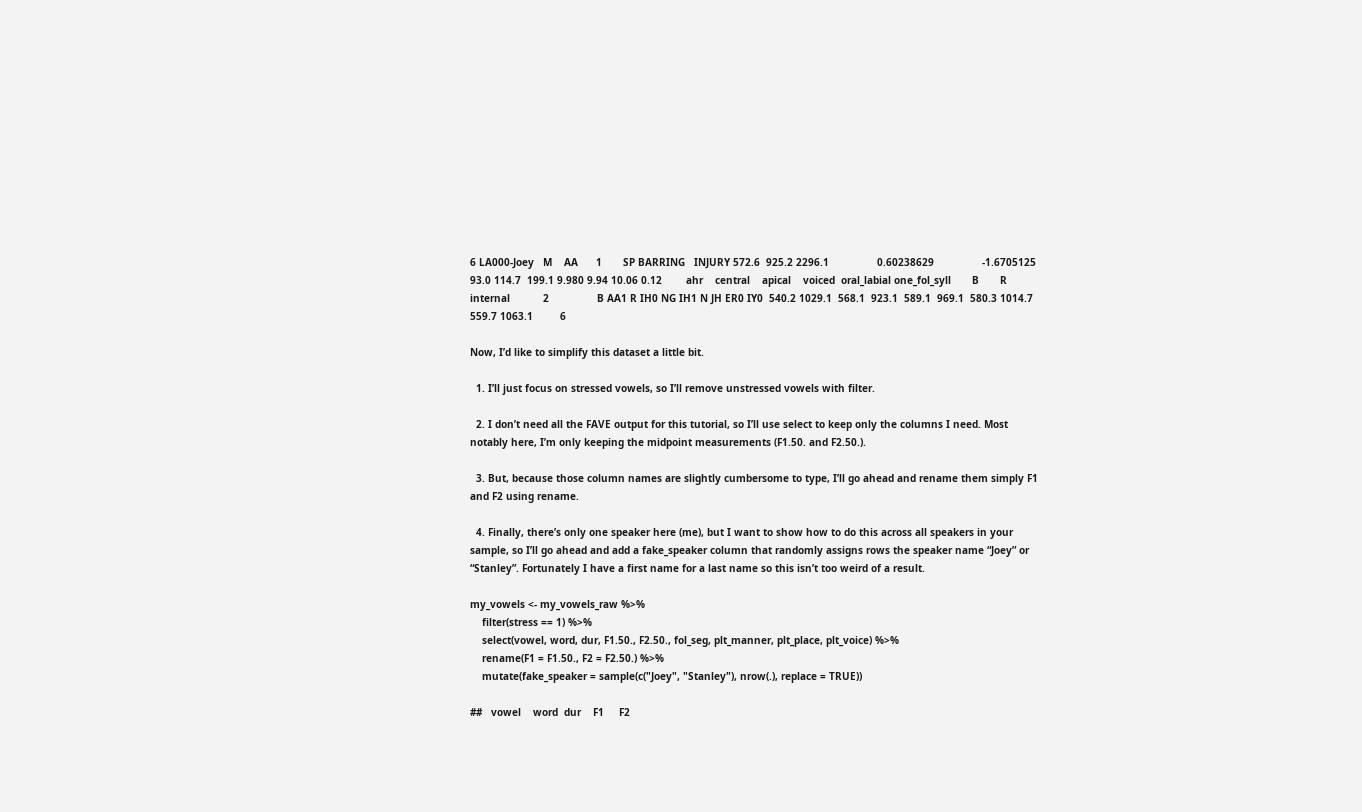6 LA000-Joey   M    AA      1       SP BARRING   INJURY 572.6  925.2 2296.1                0.60238629                -1.6705125  93.0 114.7  199.1 9.980 9.94 10.06 0.12        ahr    central    apical    voiced  oral_labial one_fol_syll       B       R internal           2                B AA1 R IH0 NG IH1 N JH ER0 IY0  540.2 1029.1  568.1  923.1  589.1  969.1  580.3 1014.7  559.7 1063.1         6

Now, I’d like to simplify this dataset a little bit.

  1. I’ll just focus on stressed vowels, so I’ll remove unstressed vowels with filter.

  2. I don’t need all the FAVE output for this tutorial, so I’ll use select to keep only the columns I need. Most notably here, I’m only keeping the midpoint measurements (F1.50. and F2.50.).

  3. But, because those column names are slightly cumbersome to type, I’ll go ahead and rename them simply F1 and F2 using rename.

  4. Finally, there’s only one speaker here (me), but I want to show how to do this across all speakers in your sample, so I’ll go ahead and add a fake_speaker column that randomly assigns rows the speaker name “Joey” or “Stanley”. Fortunately I have a first name for a last name so this isn’t too weird of a result.

my_vowels <- my_vowels_raw %>%
    filter(stress == 1) %>%
    select(vowel, word, dur, F1.50., F2.50., fol_seg, plt_manner, plt_place, plt_voice) %>%
    rename(F1 = F1.50., F2 = F2.50.) %>%
    mutate(fake_speaker = sample(c("Joey", "Stanley"), nrow(.), replace = TRUE))

##   vowel    word  dur    F1     F2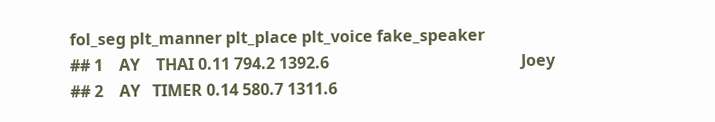fol_seg plt_manner plt_place plt_voice fake_speaker
## 1    AY    THAI 0.11 794.2 1392.6                                                Joey
## 2    AY   TIMER 0.14 580.7 1311.6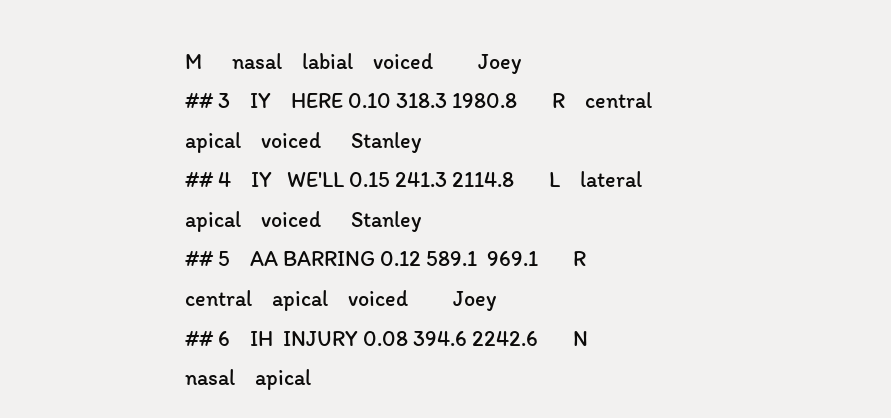M      nasal    labial    voiced         Joey
## 3    IY    HERE 0.10 318.3 1980.8       R    central    apical    voiced      Stanley
## 4    IY   WE'LL 0.15 241.3 2114.8       L    lateral    apical    voiced      Stanley
## 5    AA BARRING 0.12 589.1  969.1       R    central    apical    voiced         Joey
## 6    IH  INJURY 0.08 394.6 2242.6       N      nasal    apical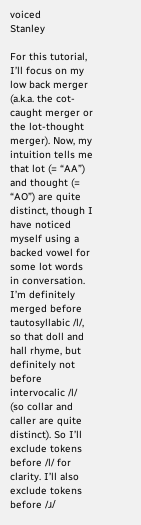voiced      Stanley

For this tutorial, I’ll focus on my low back merger (a.k.a. the cot-caught merger or the lot-thought merger). Now, my intuition tells me that lot (= “AA”) and thought (= “AO”) are quite distinct, though I have noticed myself using a backed vowel for some lot words in conversation. I’m definitely merged before tautosyllabic /l/, so that doll and hall rhyme, but definitely not before intervocalic /l/ (so collar and caller are quite distinct). So I’ll exclude tokens before /l/ for clarity. I’ll also exclude tokens before /ɹ/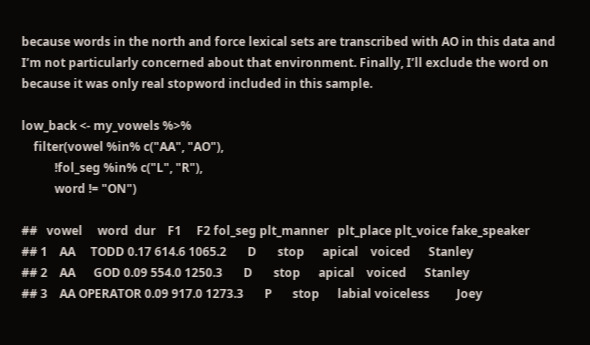because words in the north and force lexical sets are transcribed with AO in this data and I’m not particularly concerned about that environment. Finally, I’ll exclude the word on because it was only real stopword included in this sample.

low_back <- my_vowels %>%
    filter(vowel %in% c("AA", "AO"),
           !fol_seg %in% c("L", "R"),
           word != "ON")

##   vowel     word  dur    F1     F2 fol_seg plt_manner   plt_place plt_voice fake_speaker
## 1    AA     TODD 0.17 614.6 1065.2       D       stop      apical    voiced      Stanley
## 2    AA      GOD 0.09 554.0 1250.3       D       stop      apical    voiced      Stanley
## 3    AA OPERATOR 0.09 917.0 1273.3       P       stop      labial voiceless         Joey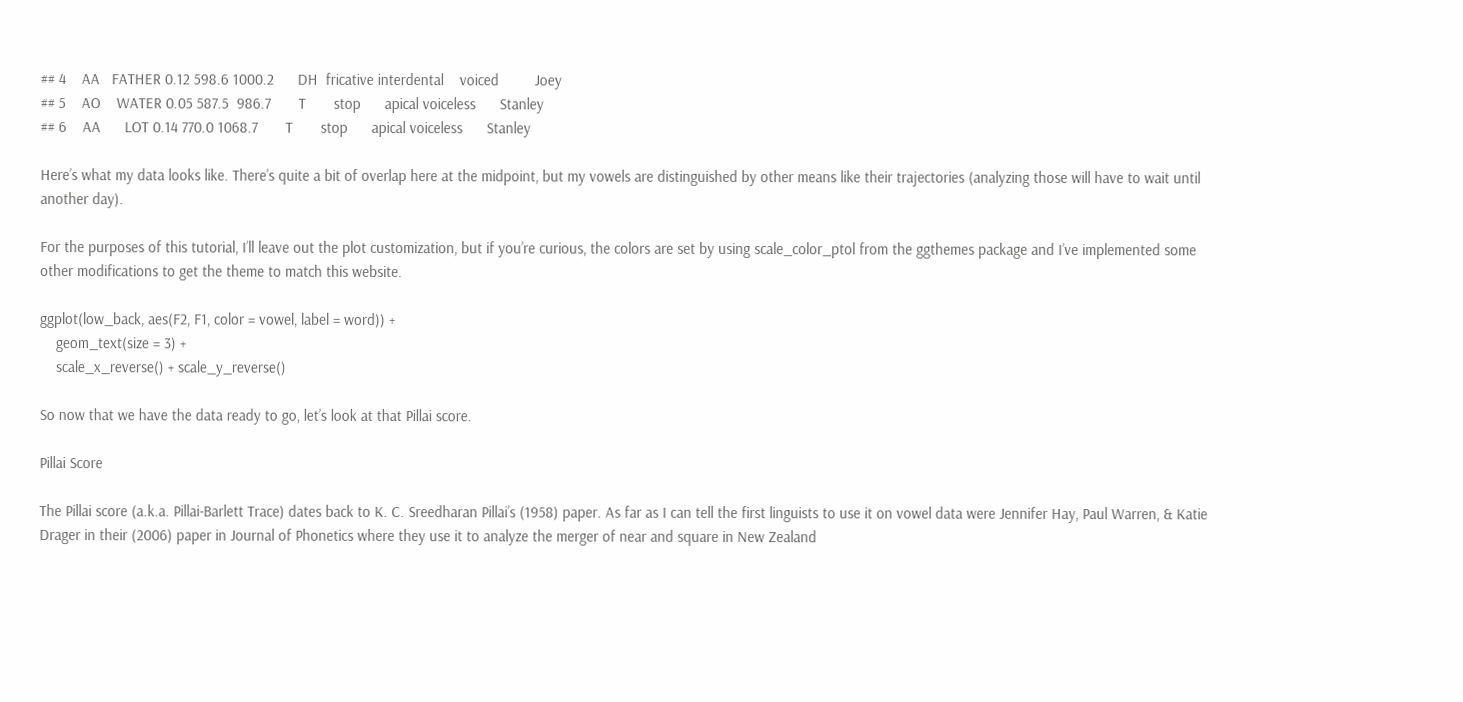## 4    AA   FATHER 0.12 598.6 1000.2      DH  fricative interdental    voiced         Joey
## 5    AO    WATER 0.05 587.5  986.7       T       stop      apical voiceless      Stanley
## 6    AA      LOT 0.14 770.0 1068.7       T       stop      apical voiceless      Stanley

Here’s what my data looks like. There’s quite a bit of overlap here at the midpoint, but my vowels are distinguished by other means like their trajectories (analyzing those will have to wait until another day).

For the purposes of this tutorial, I’ll leave out the plot customization, but if you’re curious, the colors are set by using scale_color_ptol from the ggthemes package and I’ve implemented some other modifications to get the theme to match this website.

ggplot(low_back, aes(F2, F1, color = vowel, label = word)) +
    geom_text(size = 3) +
    scale_x_reverse() + scale_y_reverse()

So now that we have the data ready to go, let’s look at that Pillai score.

Pillai Score

The Pillai score (a.k.a. Pillai-Barlett Trace) dates back to K. C. Sreedharan Pillai’s (1958) paper. As far as I can tell the first linguists to use it on vowel data were Jennifer Hay, Paul Warren, & Katie Drager in their (2006) paper in Journal of Phonetics where they use it to analyze the merger of near and square in New Zealand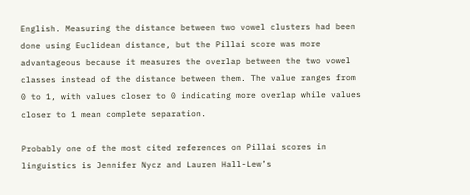English. Measuring the distance between two vowel clusters had been done using Euclidean distance, but the Pillai score was more advantageous because it measures the overlap between the two vowel classes instead of the distance between them. The value ranges from 0 to 1, with values closer to 0 indicating more overlap while values closer to 1 mean complete separation.

Probably one of the most cited references on Pillai scores in linguistics is Jennifer Nycz and Lauren Hall-Lew’s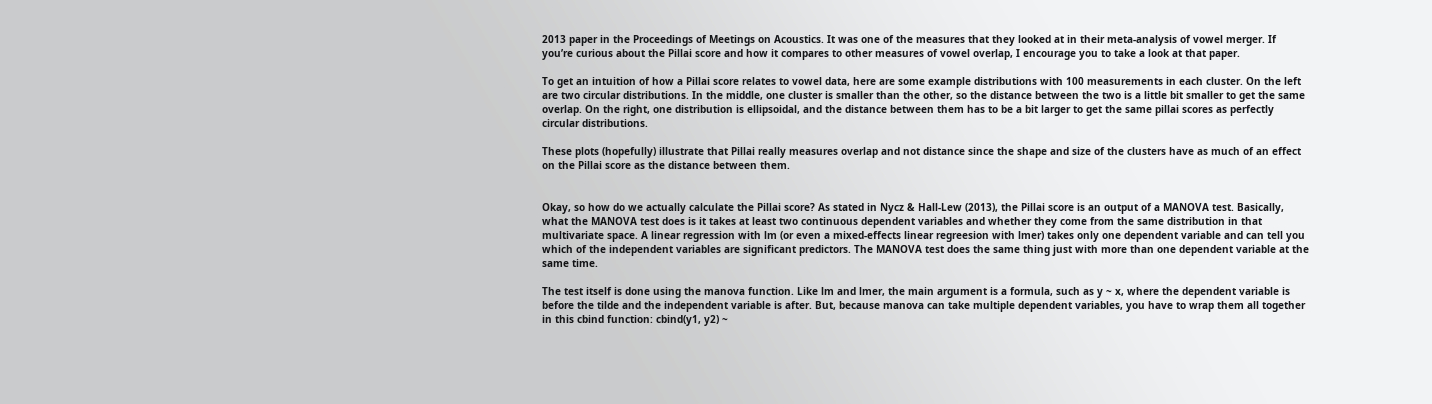2013 paper in the Proceedings of Meetings on Acoustics. It was one of the measures that they looked at in their meta-analysis of vowel merger. If you’re curious about the Pillai score and how it compares to other measures of vowel overlap, I encourage you to take a look at that paper.

To get an intuition of how a Pillai score relates to vowel data, here are some example distributions with 100 measurements in each cluster. On the left are two circular distributions. In the middle, one cluster is smaller than the other, so the distance between the two is a little bit smaller to get the same overlap. On the right, one distribution is ellipsoidal, and the distance between them has to be a bit larger to get the same pillai scores as perfectly circular distributions.

These plots (hopefully) illustrate that Pillai really measures overlap and not distance since the shape and size of the clusters have as much of an effect on the Pillai score as the distance between them.


Okay, so how do we actually calculate the Pillai score? As stated in Nycz & Hall-Lew (2013), the Pillai score is an output of a MANOVA test. Basically, what the MANOVA test does is it takes at least two continuous dependent variables and whether they come from the same distribution in that multivariate space. A linear regression with lm (or even a mixed-effects linear regreesion with lmer) takes only one dependent variable and can tell you which of the independent variables are significant predictors. The MANOVA test does the same thing just with more than one dependent variable at the same time.

The test itself is done using the manova function. Like lm and lmer, the main argument is a formula, such as y ~ x, where the dependent variable is before the tilde and the independent variable is after. But, because manova can take multiple dependent variables, you have to wrap them all together in this cbind function: cbind(y1, y2) ~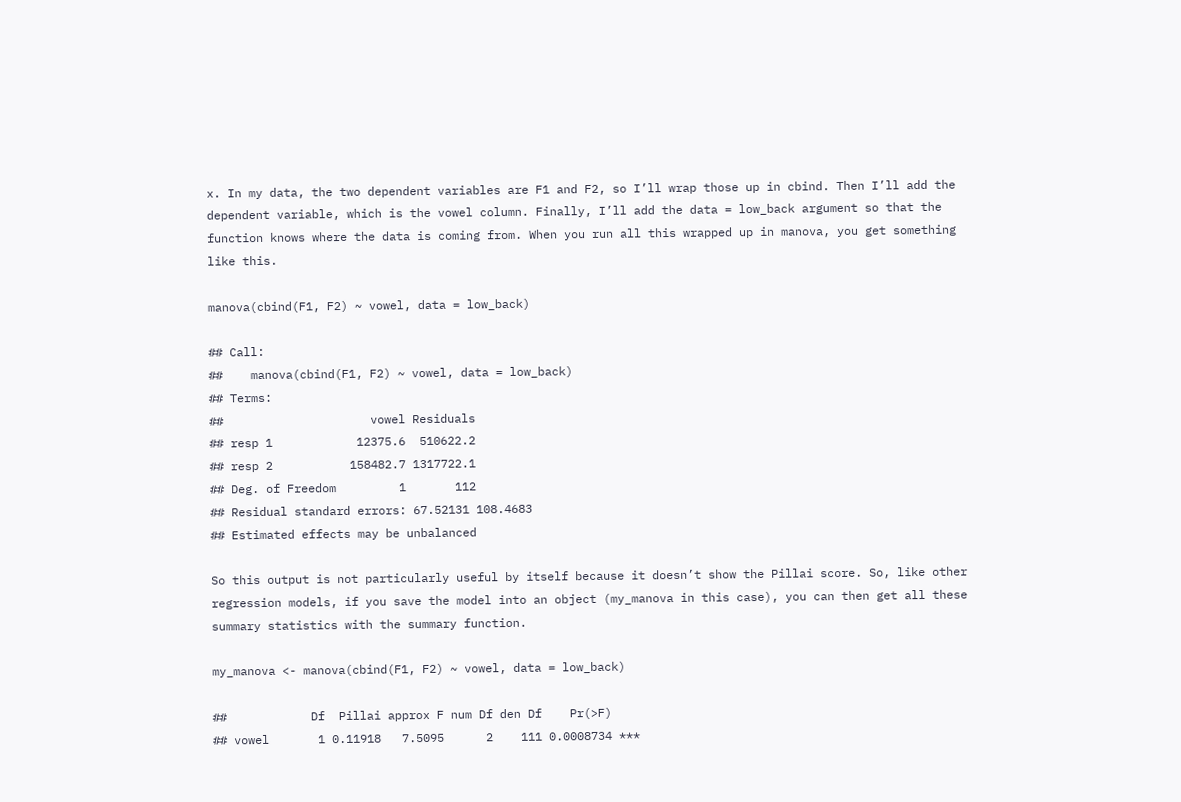x. In my data, the two dependent variables are F1 and F2, so I’ll wrap those up in cbind. Then I’ll add the dependent variable, which is the vowel column. Finally, I’ll add the data = low_back argument so that the function knows where the data is coming from. When you run all this wrapped up in manova, you get something like this.

manova(cbind(F1, F2) ~ vowel, data = low_back)

## Call:
##    manova(cbind(F1, F2) ~ vowel, data = low_back)
## Terms:
##                     vowel Residuals
## resp 1            12375.6  510622.2
## resp 2           158482.7 1317722.1
## Deg. of Freedom         1       112
## Residual standard errors: 67.52131 108.4683
## Estimated effects may be unbalanced

So this output is not particularly useful by itself because it doesn’t show the Pillai score. So, like other regression models, if you save the model into an object (my_manova in this case), you can then get all these summary statistics with the summary function.

my_manova <- manova(cbind(F1, F2) ~ vowel, data = low_back)

##            Df  Pillai approx F num Df den Df    Pr(>F)
## vowel       1 0.11918   7.5095      2    111 0.0008734 ***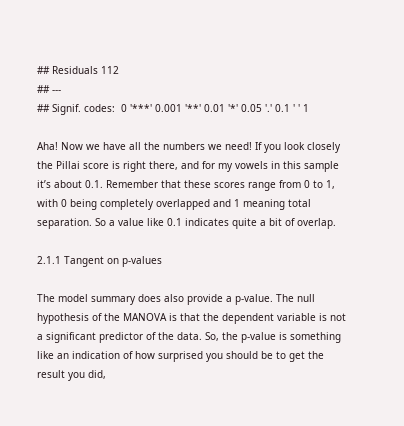## Residuals 112
## ---
## Signif. codes:  0 '***' 0.001 '**' 0.01 '*' 0.05 '.' 0.1 ' ' 1

Aha! Now we have all the numbers we need! If you look closely the Pillai score is right there, and for my vowels in this sample it’s about 0.1. Remember that these scores range from 0 to 1, with 0 being completely overlapped and 1 meaning total separation. So a value like 0.1 indicates quite a bit of overlap.

2.1.1 Tangent on p-values

The model summary does also provide a p-value. The null hypothesis of the MANOVA is that the dependent variable is not a significant predictor of the data. So, the p-value is something like an indication of how surprised you should be to get the result you did,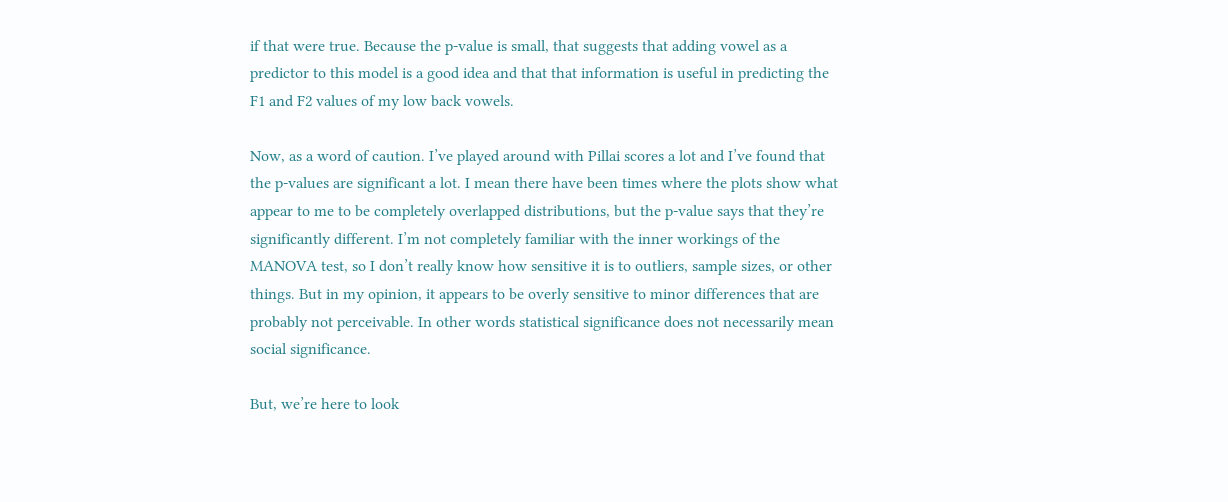if that were true. Because the p-value is small, that suggests that adding vowel as a predictor to this model is a good idea and that that information is useful in predicting the F1 and F2 values of my low back vowels.

Now, as a word of caution. I’ve played around with Pillai scores a lot and I’ve found that the p-values are significant a lot. I mean there have been times where the plots show what appear to me to be completely overlapped distributions, but the p-value says that they’re significantly different. I’m not completely familiar with the inner workings of the MANOVA test, so I don’t really know how sensitive it is to outliers, sample sizes, or other things. But in my opinion, it appears to be overly sensitive to minor differences that are probably not perceivable. In other words statistical significance does not necessarily mean social significance.

But, we’re here to look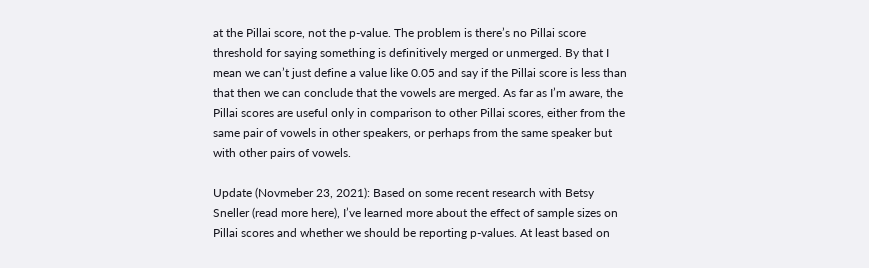at the Pillai score, not the p-value. The problem is there’s no Pillai score threshold for saying something is definitively merged or unmerged. By that I mean we can’t just define a value like 0.05 and say if the Pillai score is less than that then we can conclude that the vowels are merged. As far as I’m aware, the Pillai scores are useful only in comparison to other Pillai scores, either from the same pair of vowels in other speakers, or perhaps from the same speaker but with other pairs of vowels.

Update (Novmeber 23, 2021): Based on some recent research with Betsy Sneller (read more here), I’ve learned more about the effect of sample sizes on Pillai scores and whether we should be reporting p-values. At least based on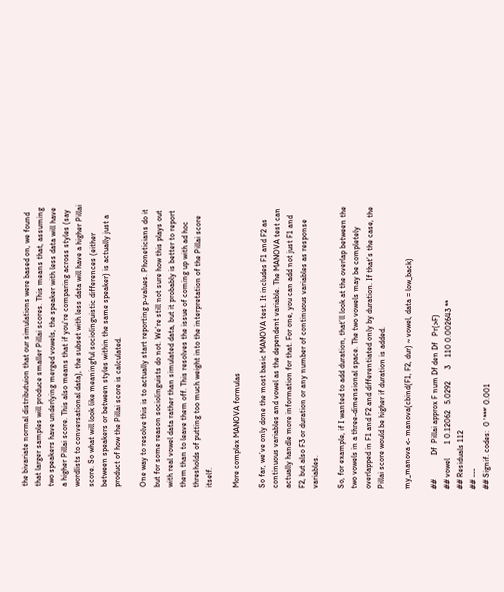the bivariate normal distributuion that our simulations were based on, we found that larger samples will produce smaller Pillai scores. This means that, assuming two speakers have underlying merged vowels, the speaker with less data will have a higher Pillai score. This also means that if you’re comparing across styles (say wordlists to conversational data), the subset with less data will have a higher Pillai score. So what will look like meaningful sociolinguistic differences (either between speakers or between styles within the same speaker) is actually just a product of how the Pillai score is calculated.

One way to resolve this is to actually start reporting p-values. Phoneticians do it but for some reason sociolinguists do not. We’re still not sure how this plays out with real vowel data rather than simulated data, but it probably is better to report them than to leave them off. This resolves the issue of coming up with ad hoc thresholds of putting too much weight into the interpretation of the Pillai score itself.

More complex MANOVA formulas

So far, we’ve only done the most basic MANOVA test. It includes F1 and F2 as continuous variables and vowel as the dependent variable. The MANOVA test can actually handle more information for that. For one, you can add not just F1 and F2, but also F3 or duration or any number of continuous variables as response variables.

So, for example, if I wanted to add duration, that’ll look at the overlap between the two vowels in a three-dimensional space. The two vowels may be completely overlapped in F1 and F2 and differentiated only by duration. If that’s the case, the Pillai score would be higher if duration is added.

my_manova <- manova(cbind(F1, F2, dur) ~ vowel, data = low_back)

##            Df  Pillai approx F num Df den Df   Pr(>F)
## vowel       1 0.12062   5.0292      3    110 0.002643 **
## Residuals 112
## ---
## Signif. codes:  0 '***' 0.001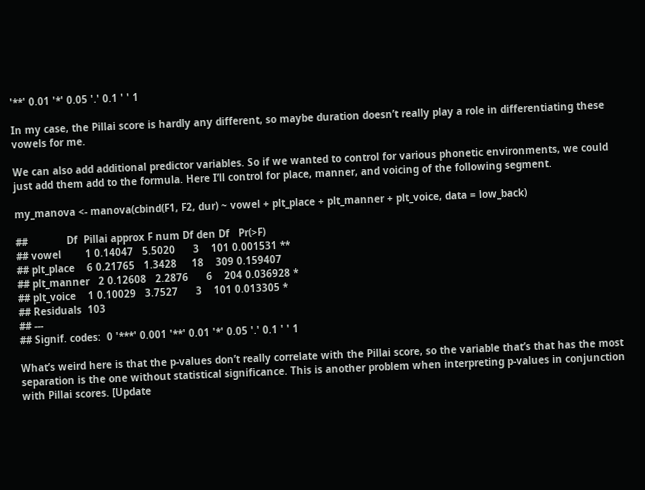'**' 0.01 '*' 0.05 '.' 0.1 ' ' 1

In my case, the Pillai score is hardly any different, so maybe duration doesn’t really play a role in differentiating these vowels for me.

We can also add additional predictor variables. So if we wanted to control for various phonetic environments, we could just add them add to the formula. Here I’ll control for place, manner, and voicing of the following segment.

my_manova <- manova(cbind(F1, F2, dur) ~ vowel + plt_place + plt_manner + plt_voice, data = low_back)

##             Df  Pillai approx F num Df den Df   Pr(>F)
## vowel        1 0.14047   5.5020      3    101 0.001531 **
## plt_place    6 0.21765   1.3428     18    309 0.159407
## plt_manner   2 0.12608   2.2876      6    204 0.036928 *
## plt_voice    1 0.10029   3.7527      3    101 0.013305 *
## Residuals  103
## ---
## Signif. codes:  0 '***' 0.001 '**' 0.01 '*' 0.05 '.' 0.1 ' ' 1

What’s weird here is that the p-values don’t really correlate with the Pillai score, so the variable that’s that has the most separation is the one without statistical significance. This is another problem when interpreting p-values in conjunction with Pillai scores. [Update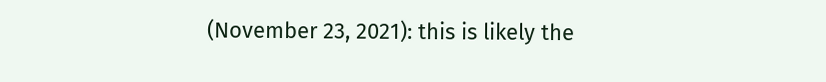(November 23, 2021): this is likely the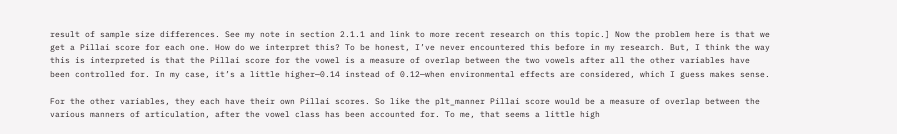result of sample size differences. See my note in section 2.1.1 and link to more recent research on this topic.] Now the problem here is that we get a Pillai score for each one. How do we interpret this? To be honest, I’ve never encountered this before in my research. But, I think the way this is interpreted is that the Pillai score for the vowel is a measure of overlap between the two vowels after all the other variables have been controlled for. In my case, it’s a little higher—0.14 instead of 0.12—when environmental effects are considered, which I guess makes sense.

For the other variables, they each have their own Pillai scores. So like the plt_manner Pillai score would be a measure of overlap between the various manners of articulation, after the vowel class has been accounted for. To me, that seems a little high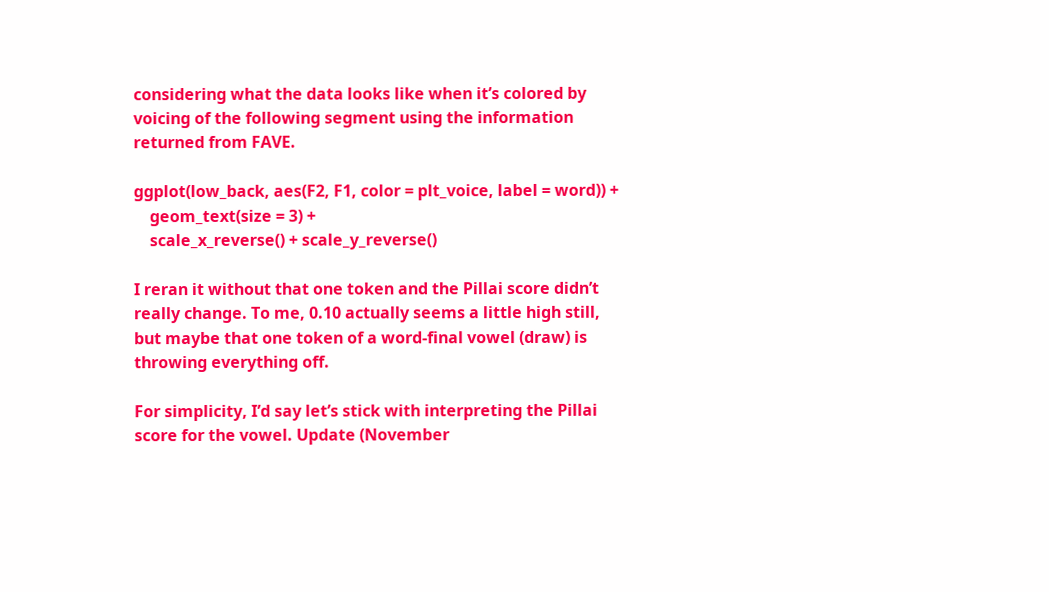considering what the data looks like when it’s colored by voicing of the following segment using the information returned from FAVE.

ggplot(low_back, aes(F2, F1, color = plt_voice, label = word)) +
    geom_text(size = 3) +
    scale_x_reverse() + scale_y_reverse()

I reran it without that one token and the Pillai score didn’t really change. To me, 0.10 actually seems a little high still, but maybe that one token of a word-final vowel (draw) is throwing everything off.

For simplicity, I’d say let’s stick with interpreting the Pillai score for the vowel. Update (November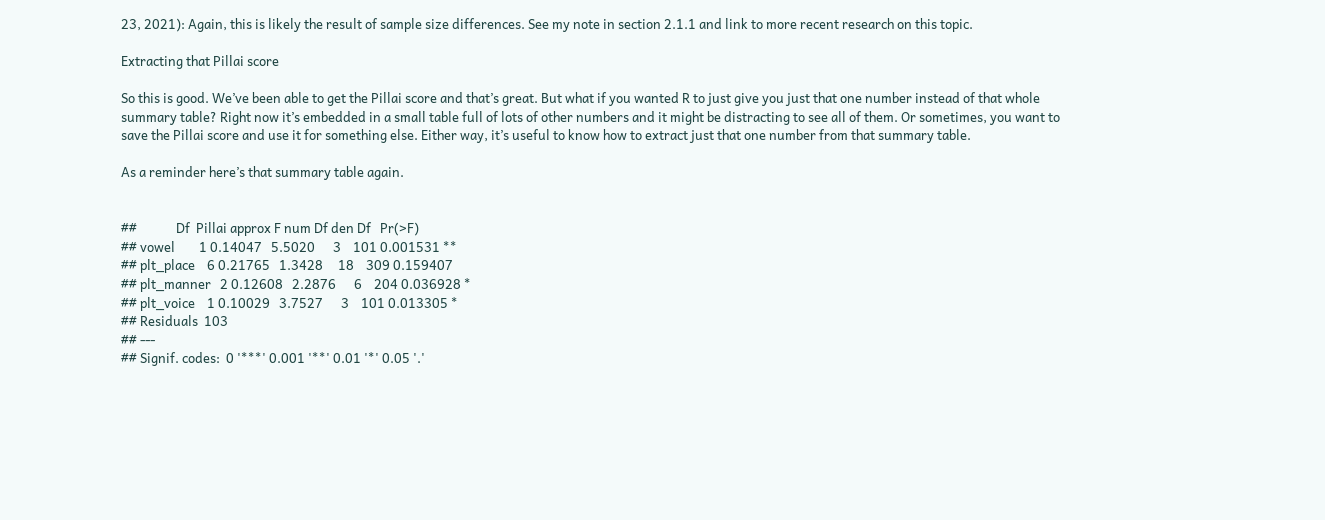23, 2021): Again, this is likely the result of sample size differences. See my note in section 2.1.1 and link to more recent research on this topic.

Extracting that Pillai score

So this is good. We’ve been able to get the Pillai score and that’s great. But what if you wanted R to just give you just that one number instead of that whole summary table? Right now it’s embedded in a small table full of lots of other numbers and it might be distracting to see all of them. Or sometimes, you want to save the Pillai score and use it for something else. Either way, it’s useful to know how to extract just that one number from that summary table.

As a reminder here’s that summary table again.


##             Df  Pillai approx F num Df den Df   Pr(>F)
## vowel        1 0.14047   5.5020      3    101 0.001531 **
## plt_place    6 0.21765   1.3428     18    309 0.159407
## plt_manner   2 0.12608   2.2876      6    204 0.036928 *
## plt_voice    1 0.10029   3.7527      3    101 0.013305 *
## Residuals  103
## ---
## Signif. codes:  0 '***' 0.001 '**' 0.01 '*' 0.05 '.'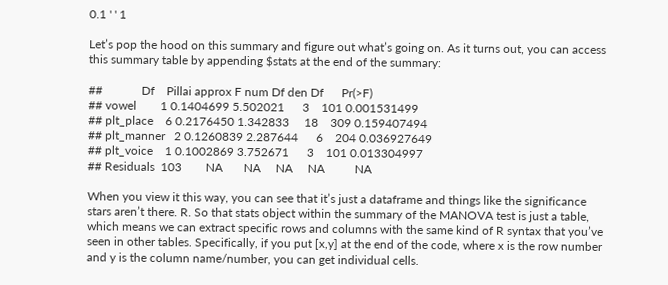0.1 ' ' 1

Let’s pop the hood on this summary and figure out what’s going on. As it turns out, you can access this summary table by appending $stats at the end of the summary:

##             Df    Pillai approx F num Df den Df      Pr(>F)
## vowel        1 0.1404699 5.502021      3    101 0.001531499
## plt_place    6 0.2176450 1.342833     18    309 0.159407494
## plt_manner   2 0.1260839 2.287644      6    204 0.036927649
## plt_voice    1 0.1002869 3.752671      3    101 0.013304997
## Residuals  103        NA       NA     NA     NA          NA

When you view it this way, you can see that it’s just a dataframe and things like the significance stars aren’t there. R. So that stats object within the summary of the MANOVA test is just a table, which means we can extract specific rows and columns with the same kind of R syntax that you’ve seen in other tables. Specifically, if you put [x,y] at the end of the code, where x is the row number and y is the column name/number, you can get individual cells.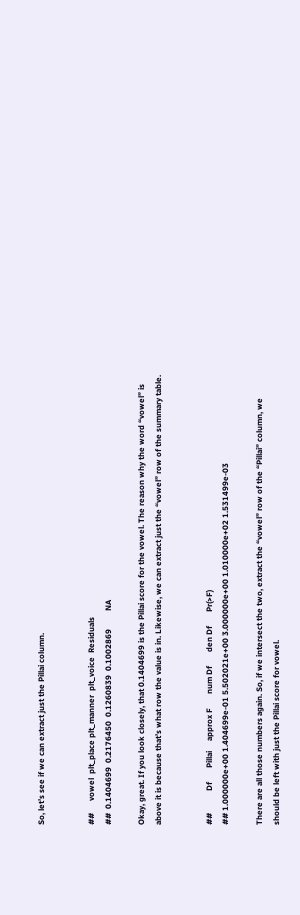So, let’s see if we can extract just the Pillai column.


##      vowel  plt_place plt_manner  plt_voice  Residuals
##  0.1404699  0.2176450  0.1260839  0.1002869         NA

Okay, great. If you look closely, that 0.1404699 is the Pillai score for the vowel. The reason why the word “vowel” is above it is because that’s what row the value is in. Likewise, we can extract just the “vowel” row of the summary table.


##           Df       Pillai     approx F       num Df       den Df       Pr(>F)
## 1.000000e+00 1.404699e-01 5.502021e+00 3.000000e+00 1.010000e+02 1.531499e-03

There are all those numbers again. So, if we intersect the two, extract the “vowel” row of the “Pillai” column, we should be left with just the Pillai score for vowel.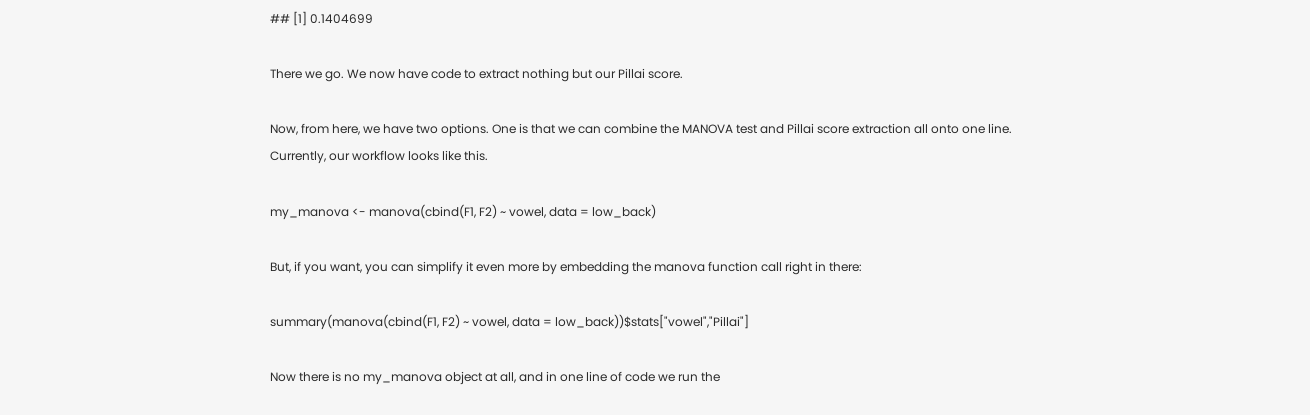## [1] 0.1404699

There we go. We now have code to extract nothing but our Pillai score.

Now, from here, we have two options. One is that we can combine the MANOVA test and Pillai score extraction all onto one line. Currently, our workflow looks like this.

my_manova <- manova(cbind(F1, F2) ~ vowel, data = low_back)

But, if you want, you can simplify it even more by embedding the manova function call right in there:

summary(manova(cbind(F1, F2) ~ vowel, data = low_back))$stats["vowel","Pillai"]

Now there is no my_manova object at all, and in one line of code we run the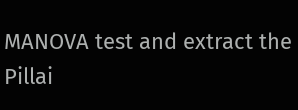MANOVA test and extract the Pillai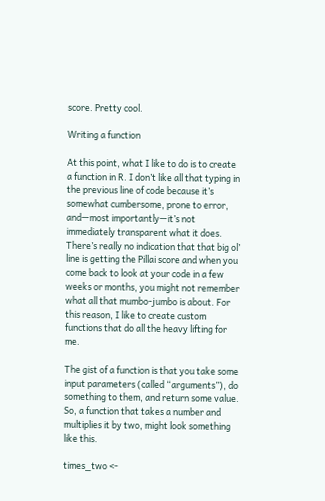score. Pretty cool.

Writing a function

At this point, what I like to do is to create a function in R. I don’t like all that typing in the previous line of code because it’s somewhat cumbersome, prone to error, and—most importantly—it’s not immediately transparent what it does. There’s really no indication that that big ol’ line is getting the Pillai score and when you come back to look at your code in a few weeks or months, you might not remember what all that mumbo-jumbo is about. For this reason, I like to create custom functions that do all the heavy lifting for me.

The gist of a function is that you take some input parameters (called “arguments”), do something to them, and return some value. So, a function that takes a number and multiplies it by two, might look something like this.

times_two <-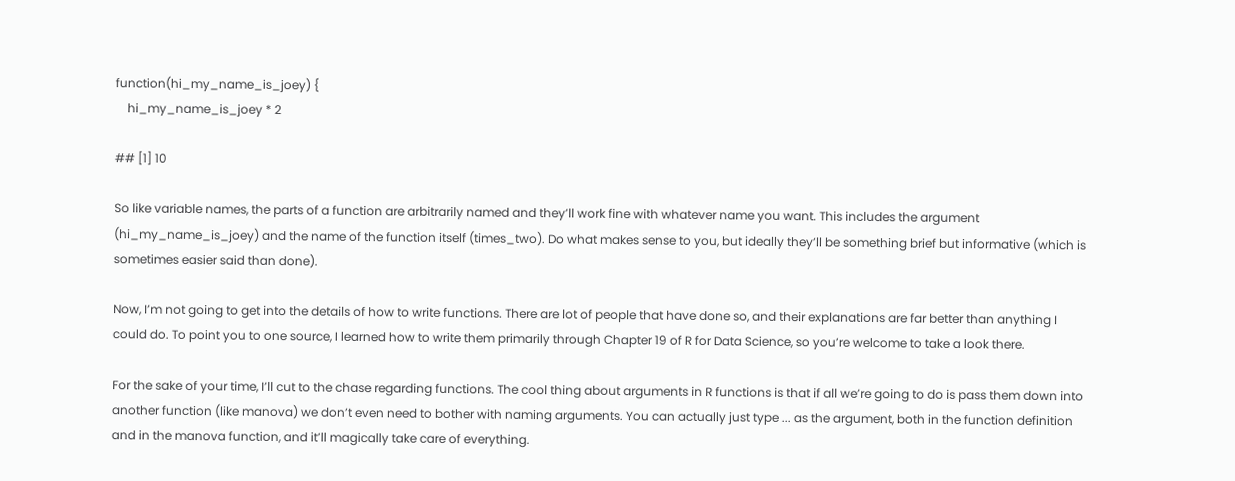function(hi_my_name_is_joey) {
    hi_my_name_is_joey * 2

## [1] 10

So like variable names, the parts of a function are arbitrarily named and they’ll work fine with whatever name you want. This includes the argument (hi_my_name_is_joey) and the name of the function itself (times_two). Do what makes sense to you, but ideally they’ll be something brief but informative (which is sometimes easier said than done).

Now, I’m not going to get into the details of how to write functions. There are lot of people that have done so, and their explanations are far better than anything I could do. To point you to one source, I learned how to write them primarily through Chapter 19 of R for Data Science, so you’re welcome to take a look there.

For the sake of your time, I’ll cut to the chase regarding functions. The cool thing about arguments in R functions is that if all we’re going to do is pass them down into another function (like manova) we don’t even need to bother with naming arguments. You can actually just type ... as the argument, both in the function definition and in the manova function, and it’ll magically take care of everything.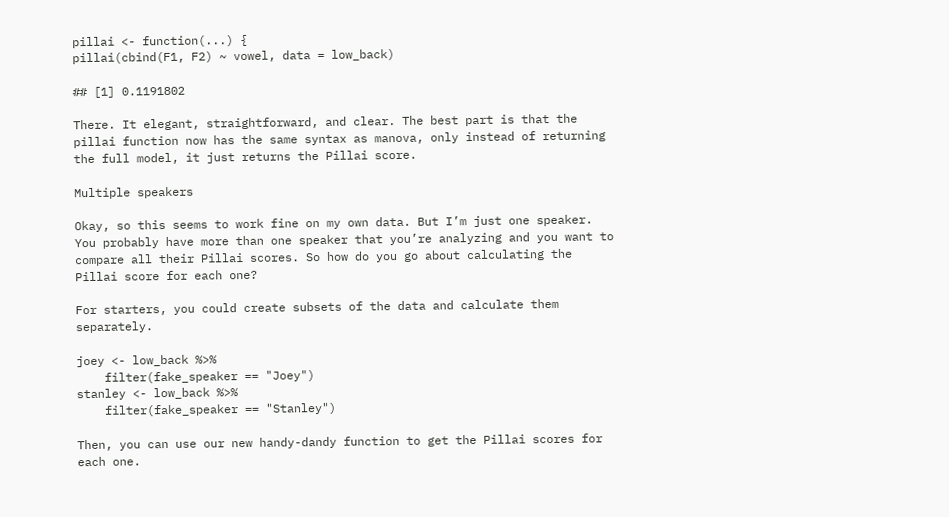pillai <- function(...) {
pillai(cbind(F1, F2) ~ vowel, data = low_back)

## [1] 0.1191802

There. It elegant, straightforward, and clear. The best part is that the pillai function now has the same syntax as manova, only instead of returning the full model, it just returns the Pillai score.

Multiple speakers

Okay, so this seems to work fine on my own data. But I’m just one speaker. You probably have more than one speaker that you’re analyzing and you want to compare all their Pillai scores. So how do you go about calculating the Pillai score for each one?

For starters, you could create subsets of the data and calculate them separately.

joey <- low_back %>%
    filter(fake_speaker == "Joey")
stanley <- low_back %>%
    filter(fake_speaker == "Stanley")

Then, you can use our new handy-dandy function to get the Pillai scores for each one.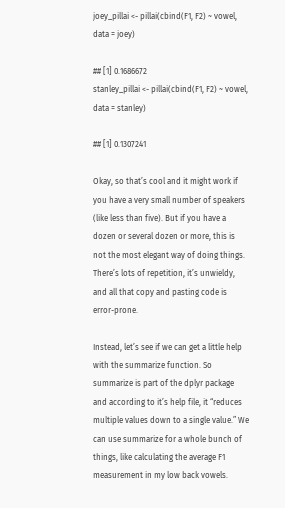joey_pillai <- pillai(cbind(F1, F2) ~ vowel, data = joey)

## [1] 0.1686672
stanley_pillai <- pillai(cbind(F1, F2) ~ vowel, data = stanley)

## [1] 0.1307241

Okay, so that’s cool and it might work if you have a very small number of speakers (like less than five). But if you have a dozen or several dozen or more, this is not the most elegant way of doing things. There’s lots of repetition, it’s unwieldy, and all that copy and pasting code is error-prone.

Instead, let’s see if we can get a little help with the summarize function. So summarize is part of the dplyr package and according to it’s help file, it “reduces multiple values down to a single value.” We can use summarize for a whole bunch of things, like calculating the average F1 measurement in my low back vowels.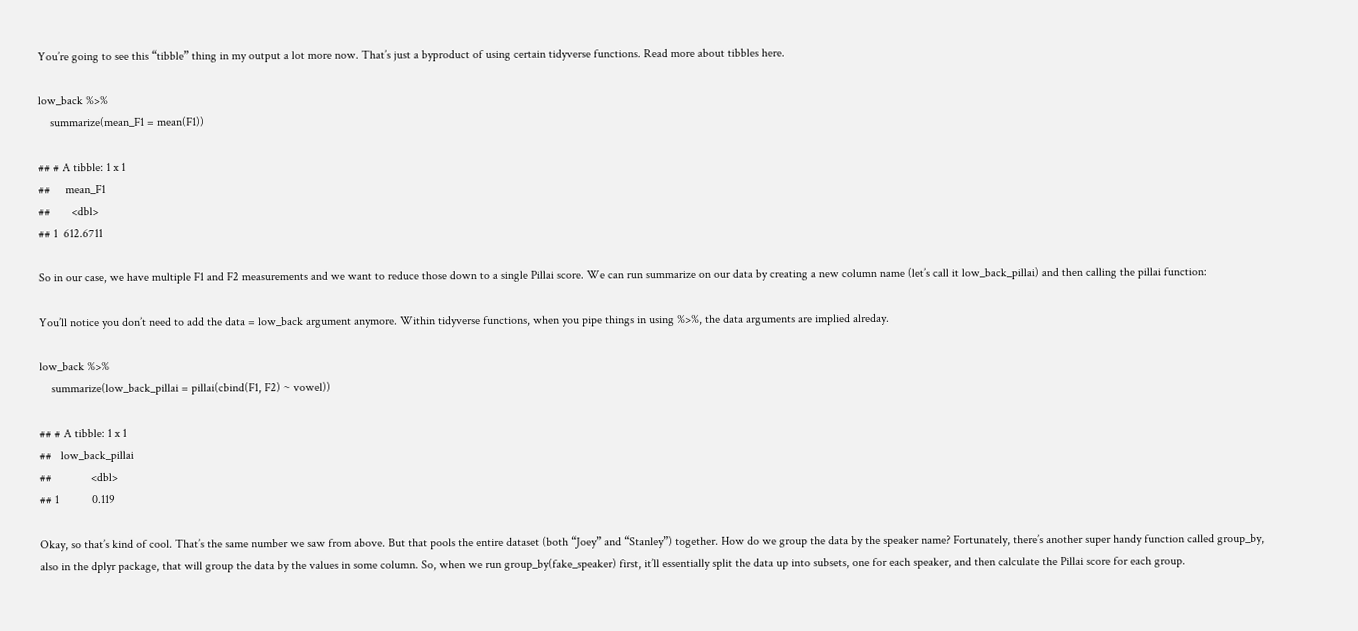You’re going to see this “tibble” thing in my output a lot more now. That’s just a byproduct of using certain tidyverse functions. Read more about tibbles here.

low_back %>%
    summarize(mean_F1 = mean(F1))

## # A tibble: 1 x 1
##     mean_F1
##       <dbl>
## 1  612.6711

So in our case, we have multiple F1 and F2 measurements and we want to reduce those down to a single Pillai score. We can run summarize on our data by creating a new column name (let’s call it low_back_pillai) and then calling the pillai function:

You’ll notice you don’t need to add the data = low_back argument anymore. Within tidyverse functions, when you pipe things in using %>%, the data arguments are implied alreday.

low_back %>%
    summarize(low_back_pillai = pillai(cbind(F1, F2) ~ vowel))

## # A tibble: 1 x 1
##   low_back_pillai
##             <dbl>
## 1           0.119

Okay, so that’s kind of cool. That’s the same number we saw from above. But that pools the entire dataset (both “Joey” and “Stanley”) together. How do we group the data by the speaker name? Fortunately, there’s another super handy function called group_by, also in the dplyr package, that will group the data by the values in some column. So, when we run group_by(fake_speaker) first, it’ll essentially split the data up into subsets, one for each speaker, and then calculate the Pillai score for each group.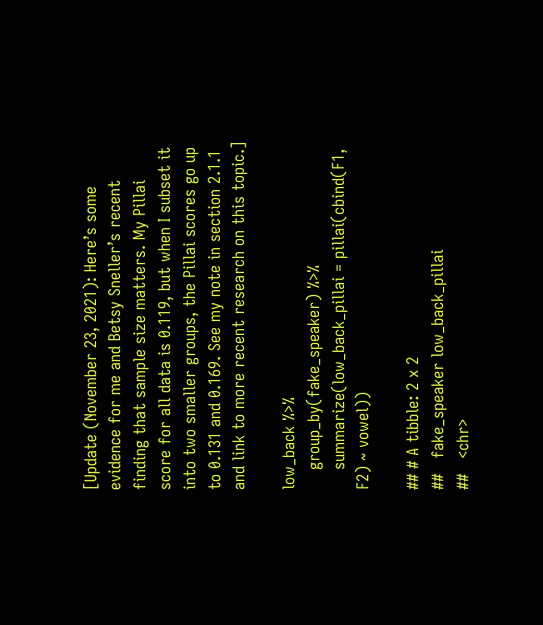[Update (November 23, 2021): Here’s some evidence for me and Betsy Sneller’s recent finding that sample size matters. My Pillai score for all data is 0.119, but when I subset it into two smaller groups, the Pillai scores go up to 0.131 and 0.169. See my note in section 2.1.1 and link to more recent research on this topic.]

low_back %>%
    group_by(fake_speaker) %>%
    summarize(low_back_pillai = pillai(cbind(F1, F2) ~ vowel))

## # A tibble: 2 x 2
##   fake_speaker low_back_pillai
##   <chr>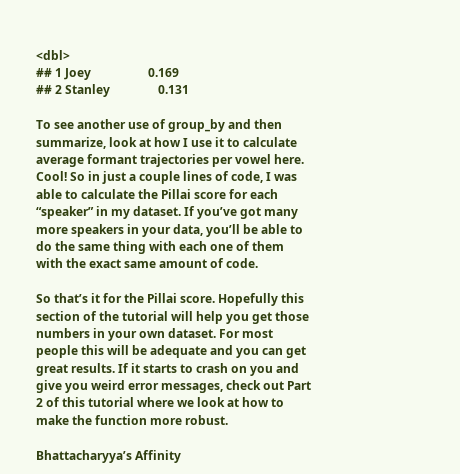<dbl>
## 1 Joey                   0.169
## 2 Stanley                0.131

To see another use of group_by and then summarize, look at how I use it to calculate average formant trajectories per vowel here. Cool! So in just a couple lines of code, I was able to calculate the Pillai score for each “speaker” in my dataset. If you’ve got many more speakers in your data, you’ll be able to do the same thing with each one of them with the exact same amount of code.

So that’s it for the Pillai score. Hopefully this section of the tutorial will help you get those numbers in your own dataset. For most people this will be adequate and you can get great results. If it starts to crash on you and give you weird error messages, check out Part 2 of this tutorial where we look at how to make the function more robust.

Bhattacharyya’s Affinity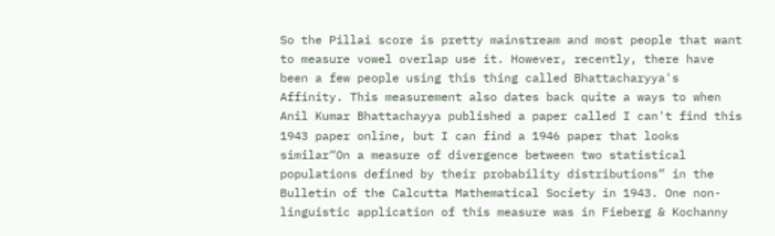So the Pillai score is pretty mainstream and most people that want to measure vowel overlap use it. However, recently, there have been a few people using this thing called Bhattacharyya's Affinity. This measurement also dates back quite a ways to when Anil Kumar Bhattachayya published a paper called I can't find this 1943 paper online, but I can find a 1946 paper that looks similar“On a measure of divergence between two statistical populations defined by their probability distributions” in the Bulletin of the Calcutta Mathematical Society in 1943. One non-linguistic application of this measure was in Fieberg & Kochanny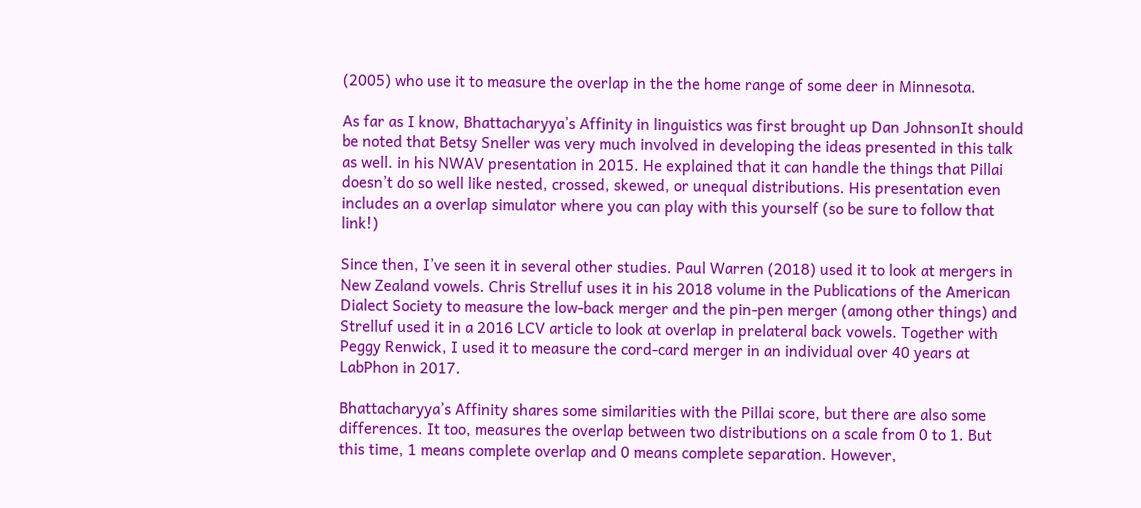(2005) who use it to measure the overlap in the the home range of some deer in Minnesota.

As far as I know, Bhattacharyya’s Affinity in linguistics was first brought up Dan JohnsonIt should be noted that Betsy Sneller was very much involved in developing the ideas presented in this talk as well. in his NWAV presentation in 2015. He explained that it can handle the things that Pillai doesn’t do so well like nested, crossed, skewed, or unequal distributions. His presentation even includes an a overlap simulator where you can play with this yourself (so be sure to follow that link!)

Since then, I’ve seen it in several other studies. Paul Warren (2018) used it to look at mergers in New Zealand vowels. Chris Strelluf uses it in his 2018 volume in the Publications of the American Dialect Society to measure the low-back merger and the pin-pen merger (among other things) and Strelluf used it in a 2016 LCV article to look at overlap in prelateral back vowels. Together with Peggy Renwick, I used it to measure the cord-card merger in an individual over 40 years at LabPhon in 2017.

Bhattacharyya’s Affinity shares some similarities with the Pillai score, but there are also some differences. It too, measures the overlap between two distributions on a scale from 0 to 1. But this time, 1 means complete overlap and 0 means complete separation. However,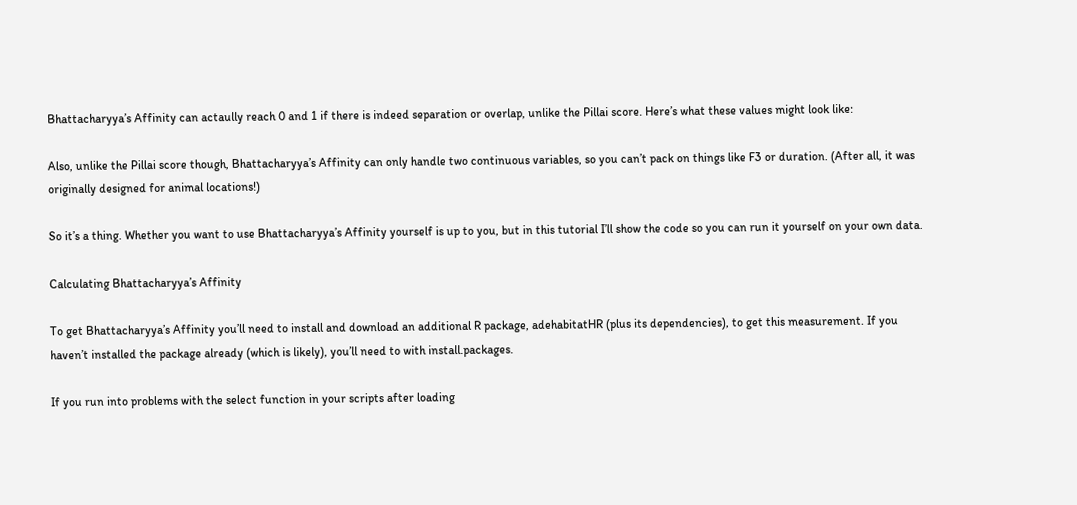Bhattacharyya’s Affinity can actaully reach 0 and 1 if there is indeed separation or overlap, unlike the Pillai score. Here’s what these values might look like:

Also, unlike the Pillai score though, Bhattacharyya’s Affinity can only handle two continuous variables, so you can’t pack on things like F3 or duration. (After all, it was originally designed for animal locations!)

So it’s a thing. Whether you want to use Bhattacharyya’s Affinity yourself is up to you, but in this tutorial I’ll show the code so you can run it yourself on your own data.

Calculating Bhattacharyya’s Affinity

To get Bhattacharyya’s Affinity you’ll need to install and download an additional R package, adehabitatHR (plus its dependencies), to get this measurement. If you haven’t installed the package already (which is likely), you’ll need to with install.packages.

If you run into problems with the select function in your scripts after loading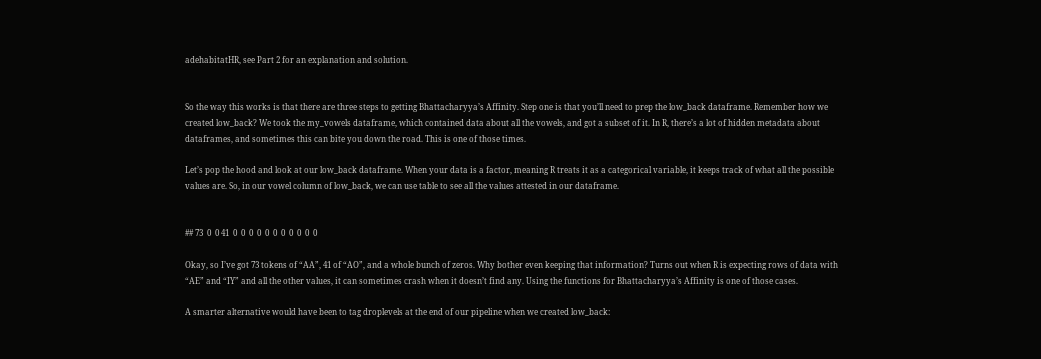adehabitatHR, see Part 2 for an explanation and solution.


So the way this works is that there are three steps to getting Bhattacharyya’s Affinity. Step one is that you’ll need to prep the low_back dataframe. Remember how we created low_back? We took the my_vowels dataframe, which contained data about all the vowels, and got a subset of it. In R, there’s a lot of hidden metadata about dataframes, and sometimes this can bite you down the road. This is one of those times.

Let’s pop the hood and look at our low_back dataframe. When your data is a factor, meaning R treats it as a categorical variable, it keeps track of what all the possible values are. So, in our vowel column of low_back, we can use table to see all the values attested in our dataframe.


## 73  0  0 41  0  0  0  0  0  0  0  0  0  0  0

Okay, so I’ve got 73 tokens of “AA”, 41 of “AO”, and a whole bunch of zeros. Why bother even keeping that information? Turns out when R is expecting rows of data with “AE” and “IY” and all the other values, it can sometimes crash when it doesn’t find any. Using the functions for Bhattacharyya’s Affinity is one of those cases.

A smarter alternative would have been to tag droplevels at the end of our pipeline when we created low_back: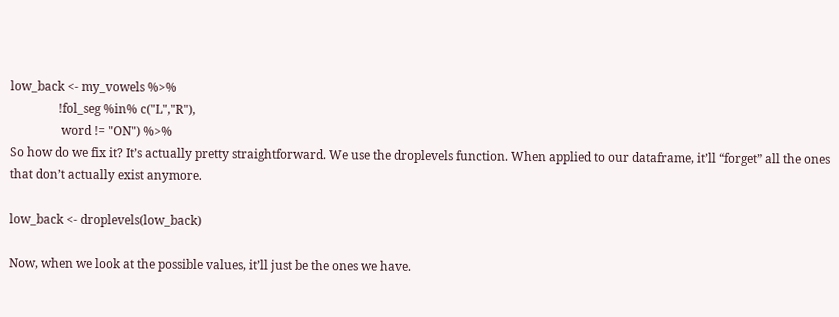low_back <- my_vowels %>%
                !fol_seg %in% c("L","R"),
                 word != "ON") %>%
So how do we fix it? It’s actually pretty straightforward. We use the droplevels function. When applied to our dataframe, it’ll “forget” all the ones that don’t actually exist anymore.

low_back <- droplevels(low_back)

Now, when we look at the possible values, it’ll just be the ones we have.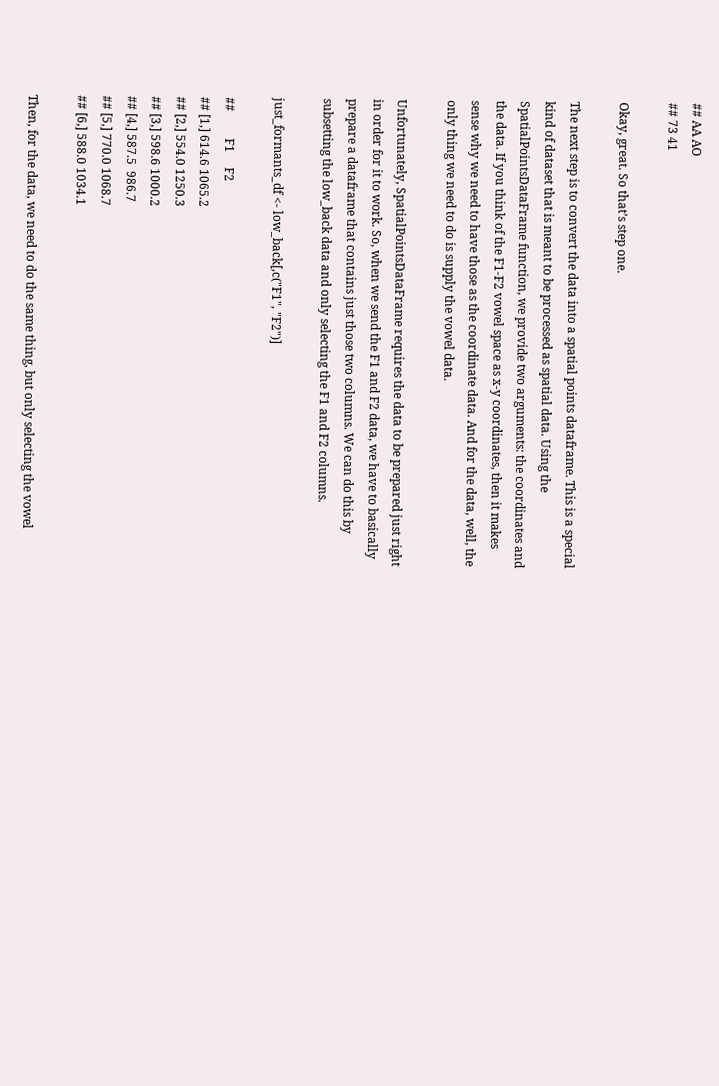## AA AO
## 73 41

Okay, great. So that’s step one.

The next step is to convert the data into a spatial points dataframe. This is a special kind of dataset that is meant to be processed as spatial data. Using the SpatialPointsDataFrame function, we provide two arguments: the coordinates and the data. If you think of the F1-F2 vowel space as x-y coordinates, then it makes sense why we need to have those as the coordinate data. And for the data, well, the only thing we need to do is supply the vowel data.

Unfortunately, SpatialPointsDataFrame requires the data to be prepared just right in order for it to work. So, when we send the F1 and F2 data, we have to basically prepare a dataframe that contains just those two columns. We can do this by subsetting the low_back data and only selecting the F1 and F2 columns.

just_formants_df <- low_back[,c("F1", "F2")]

##         F1     F2
## [1,] 614.6 1065.2
## [2,] 554.0 1250.3
## [3,] 598.6 1000.2
## [4,] 587.5  986.7
## [5,] 770.0 1068.7
## [6,] 588.0 1034.1

Then, for the data, we need to do the same thing, but only selecting the vowel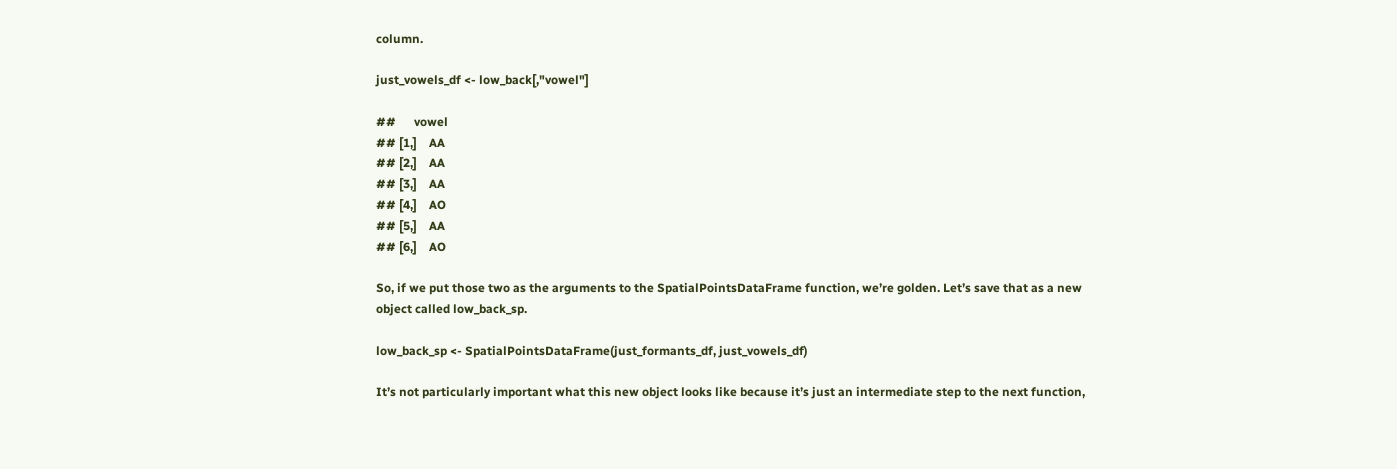column.

just_vowels_df <- low_back[,"vowel"]

##      vowel
## [1,]    AA
## [2,]    AA
## [3,]    AA
## [4,]    AO
## [5,]    AA
## [6,]    AO

So, if we put those two as the arguments to the SpatialPointsDataFrame function, we’re golden. Let’s save that as a new object called low_back_sp.

low_back_sp <- SpatialPointsDataFrame(just_formants_df, just_vowels_df)

It’s not particularly important what this new object looks like because it’s just an intermediate step to the next function,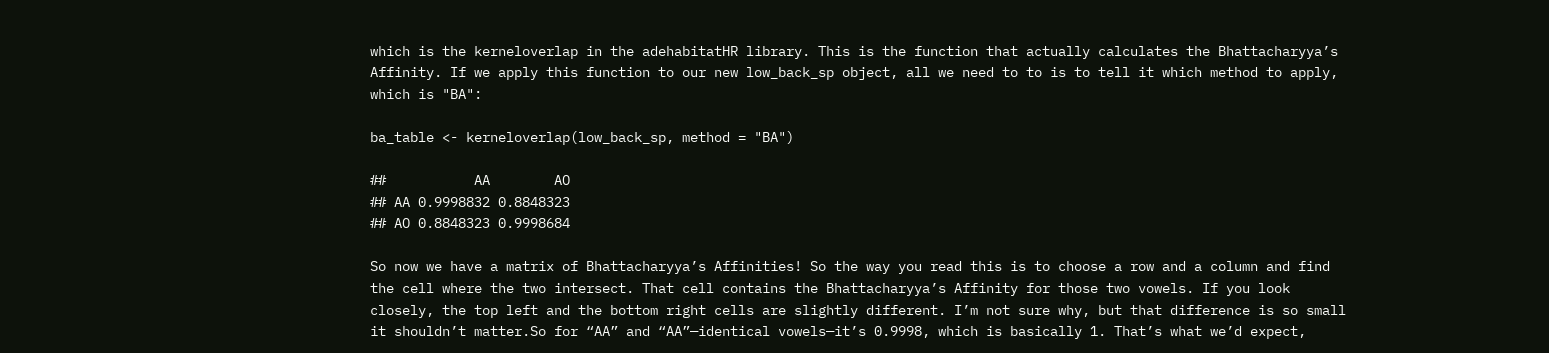which is the kerneloverlap in the adehabitatHR library. This is the function that actually calculates the Bhattacharyya’s Affinity. If we apply this function to our new low_back_sp object, all we need to to is to tell it which method to apply, which is "BA":

ba_table <- kerneloverlap(low_back_sp, method = "BA")

##           AA        AO
## AA 0.9998832 0.8848323
## AO 0.8848323 0.9998684

So now we have a matrix of Bhattacharyya’s Affinities! So the way you read this is to choose a row and a column and find the cell where the two intersect. That cell contains the Bhattacharyya’s Affinity for those two vowels. If you look closely, the top left and the bottom right cells are slightly different. I’m not sure why, but that difference is so small it shouldn’t matter.So for “AA” and “AA”—identical vowels—it’s 0.9998, which is basically 1. That’s what we’d expect,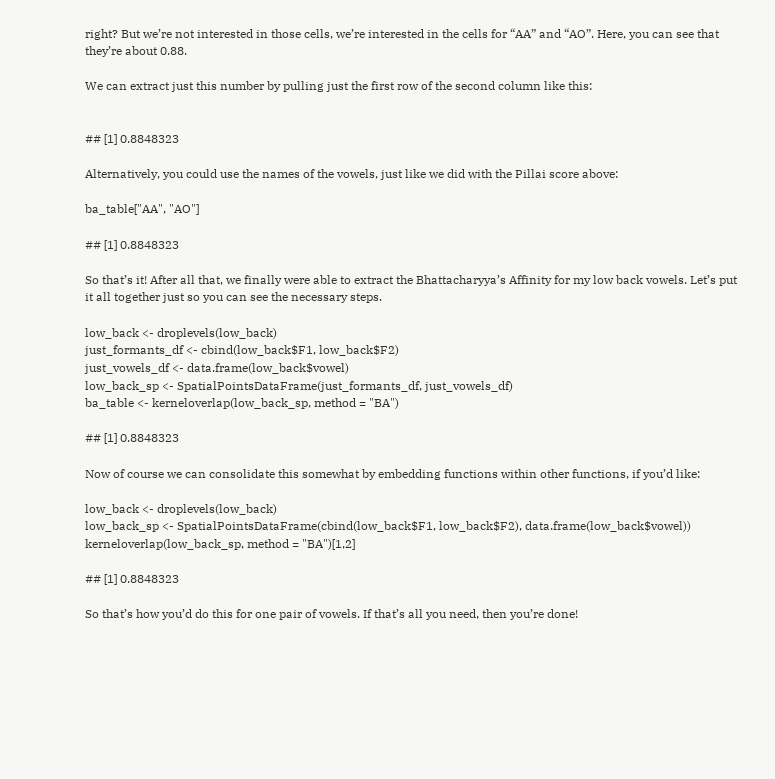right? But we’re not interested in those cells, we’re interested in the cells for “AA” and “AO”. Here, you can see that they’re about 0.88.

We can extract just this number by pulling just the first row of the second column like this:


## [1] 0.8848323

Alternatively, you could use the names of the vowels, just like we did with the Pillai score above:

ba_table["AA", "AO"]

## [1] 0.8848323

So that’s it! After all that, we finally were able to extract the Bhattacharyya’s Affinity for my low back vowels. Let’s put it all together just so you can see the necessary steps.

low_back <- droplevels(low_back)
just_formants_df <- cbind(low_back$F1, low_back$F2)
just_vowels_df <- data.frame(low_back$vowel)
low_back_sp <- SpatialPointsDataFrame(just_formants_df, just_vowels_df)
ba_table <- kerneloverlap(low_back_sp, method = "BA")

## [1] 0.8848323

Now of course we can consolidate this somewhat by embedding functions within other functions, if you’d like:

low_back <- droplevels(low_back)
low_back_sp <- SpatialPointsDataFrame(cbind(low_back$F1, low_back$F2), data.frame(low_back$vowel))
kerneloverlap(low_back_sp, method = "BA")[1,2]

## [1] 0.8848323

So that’s how you’d do this for one pair of vowels. If that’s all you need, then you’re done!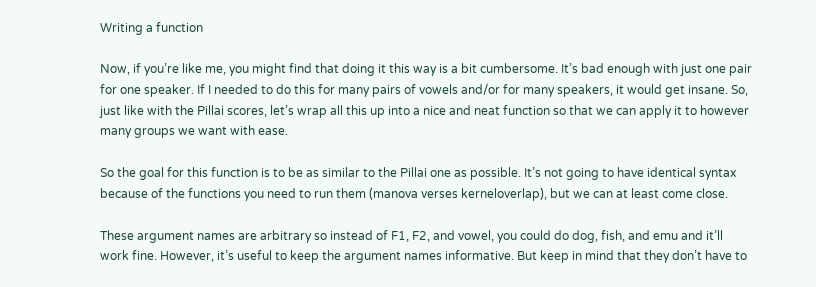Writing a function

Now, if you’re like me, you might find that doing it this way is a bit cumbersome. It’s bad enough with just one pair for one speaker. If I needed to do this for many pairs of vowels and/or for many speakers, it would get insane. So, just like with the Pillai scores, let’s wrap all this up into a nice and neat function so that we can apply it to however many groups we want with ease.

So the goal for this function is to be as similar to the Pillai one as possible. It’s not going to have identical syntax because of the functions you need to run them (manova verses kerneloverlap), but we can at least come close.

These argument names are arbitrary so instead of F1, F2, and vowel, you could do dog, fish, and emu and it’ll work fine. However, it’s useful to keep the argument names informative. But keep in mind that they don’t have to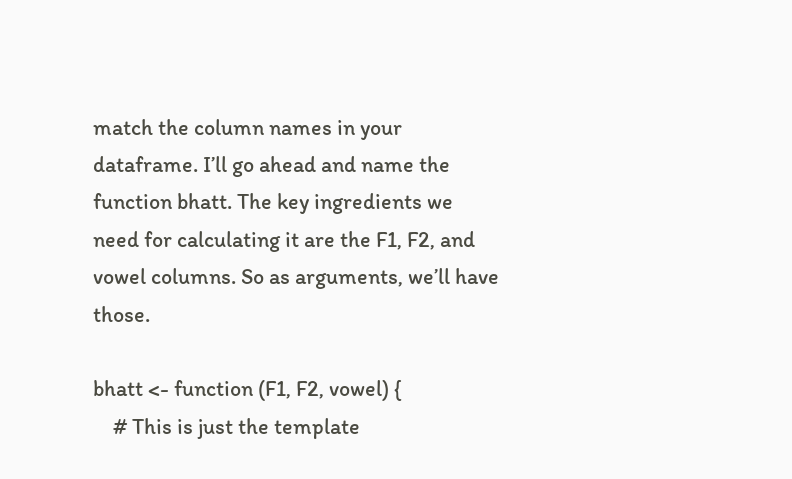match the column names in your dataframe. I’ll go ahead and name the function bhatt. The key ingredients we need for calculating it are the F1, F2, and vowel columns. So as arguments, we’ll have those.

bhatt <- function (F1, F2, vowel) {
    # This is just the template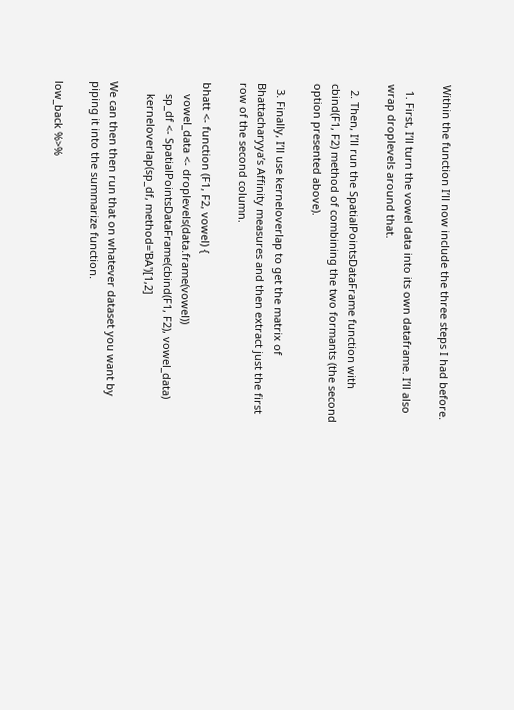Within the function I’ll now include the three steps I had before.

  1. First, I’ll turn the vowel data into its own dataframe. I’ll also wrap droplevels around that.

  2. Then, I’ll run the SpatialPointsDataFrame function with cbind(F1, F2) method of combining the two formants (the second option presented above).

  3. Finally, I’ll use kerneloverlap to get the matrix of Bhattacharyya’s Affinity measures and then extract just the first row of the second column.

bhatt <- function (F1, F2, vowel) {
    vowel_data <- droplevels(data.frame(vowel))
    sp_df <- SpatialPointsDataFrame(cbind(F1, F2), vowel_data)
    kerneloverlap(sp_df, method='BA')[1,2]

We can then then run that on whatever dataset you want by piping it into the summarize function.

low_back %>%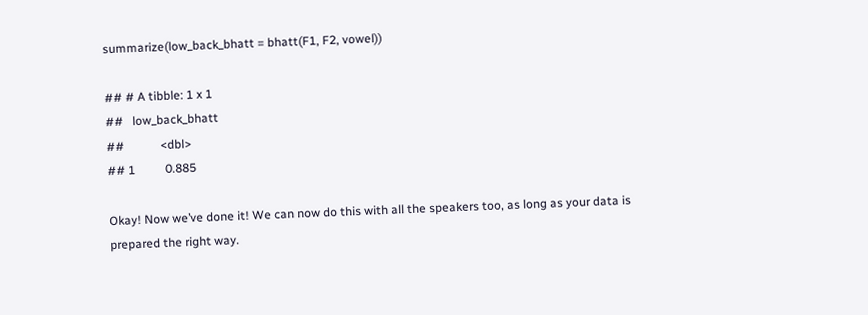summarize(low_back_bhatt = bhatt(F1, F2, vowel))

## # A tibble: 1 x 1
##   low_back_bhatt
##            <dbl>
## 1          0.885

Okay! Now we’ve done it! We can now do this with all the speakers too, as long as your data is prepared the right way.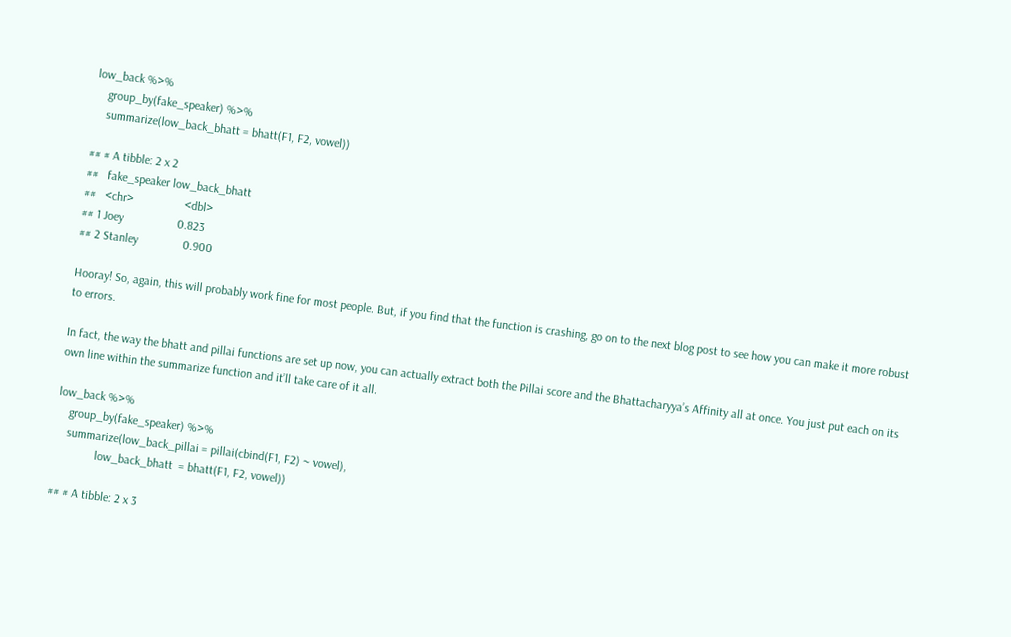low_back %>%
    group_by(fake_speaker) %>%
    summarize(low_back_bhatt = bhatt(F1, F2, vowel))

## # A tibble: 2 x 2
##   fake_speaker low_back_bhatt
##   <chr>                 <dbl>
## 1 Joey                  0.823
## 2 Stanley               0.900

Hooray! So, again, this will probably work fine for most people. But, if you find that the function is crashing, go on to the next blog post to see how you can make it more robust to errors.

In fact, the way the bhatt and pillai functions are set up now, you can actually extract both the Pillai score and the Bhattacharyya’s Affinity all at once. You just put each on its own line within the summarize function and it’ll take care of it all.

low_back %>%
    group_by(fake_speaker) %>%
    summarize(low_back_pillai = pillai(cbind(F1, F2) ~ vowel),
              low_back_bhatt  = bhatt(F1, F2, vowel))

## # A tibble: 2 x 3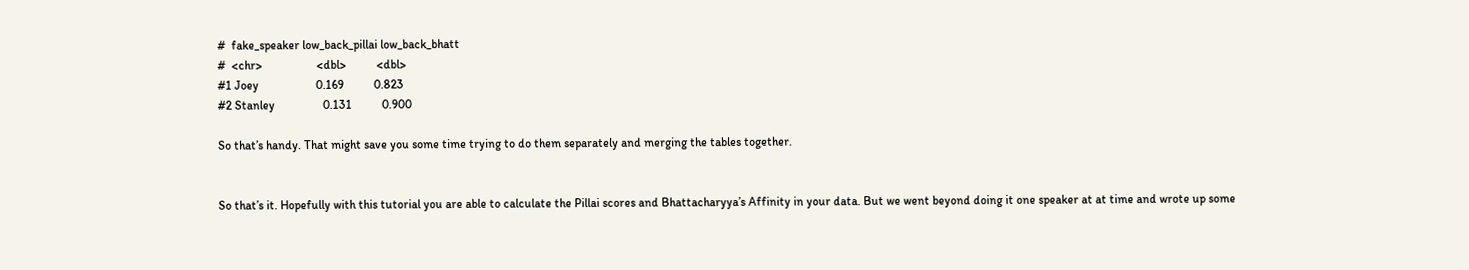#  fake_speaker low_back_pillai low_back_bhatt
#  <chr>                  <dbl>          <dbl>
#1 Joey                   0.169          0.823
#2 Stanley                0.131          0.900

So that’s handy. That might save you some time trying to do them separately and merging the tables together.


So that’s it. Hopefully with this tutorial you are able to calculate the Pillai scores and Bhattacharyya’s Affinity in your data. But we went beyond doing it one speaker at at time and wrote up some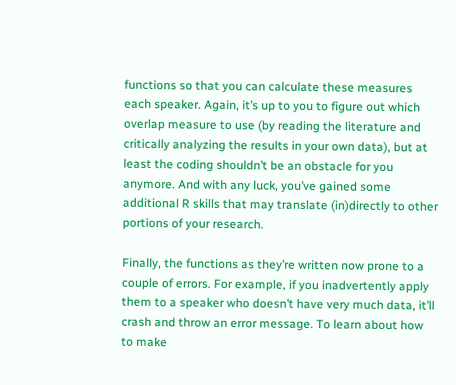functions so that you can calculate these measures each speaker. Again, it’s up to you to figure out which overlap measure to use (by reading the literature and critically analyzing the results in your own data), but at least the coding shouldn’t be an obstacle for you anymore. And with any luck, you’ve gained some additional R skills that may translate (in)directly to other portions of your research.

Finally, the functions as they’re written now prone to a couple of errors. For example, if you inadvertently apply them to a speaker who doesn’t have very much data, it’ll crash and throw an error message. To learn about how to make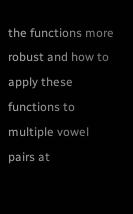the functions more robust and how to apply these functions to multiple vowel pairs at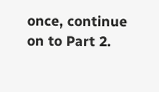once, continue on to Part 2.